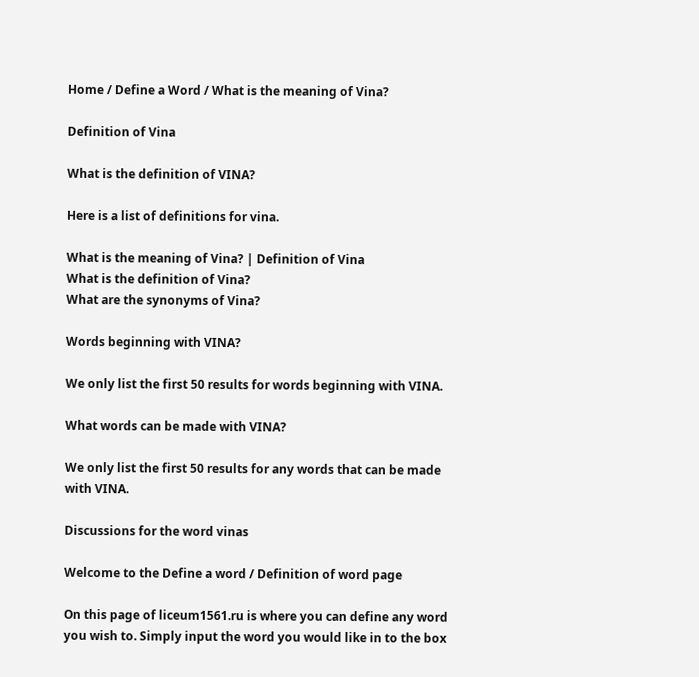Home / Define a Word / What is the meaning of Vina?

Definition of Vina

What is the definition of VINA?

Here is a list of definitions for vina.

What is the meaning of Vina? | Definition of Vina
What is the definition of Vina?
What are the synonyms of Vina?

Words beginning with VINA?

We only list the first 50 results for words beginning with VINA.

What words can be made with VINA?

We only list the first 50 results for any words that can be made with VINA.

Discussions for the word vinas

Welcome to the Define a word / Definition of word page

On this page of liceum1561.ru is where you can define any word you wish to. Simply input the word you would like in to the box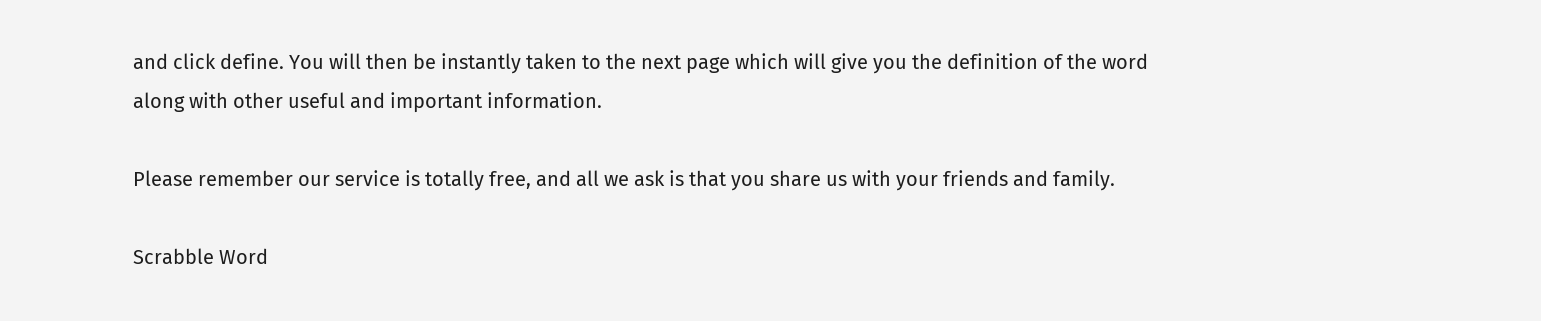and click define. You will then be instantly taken to the next page which will give you the definition of the word along with other useful and important information.

Please remember our service is totally free, and all we ask is that you share us with your friends and family.

Scrabble Word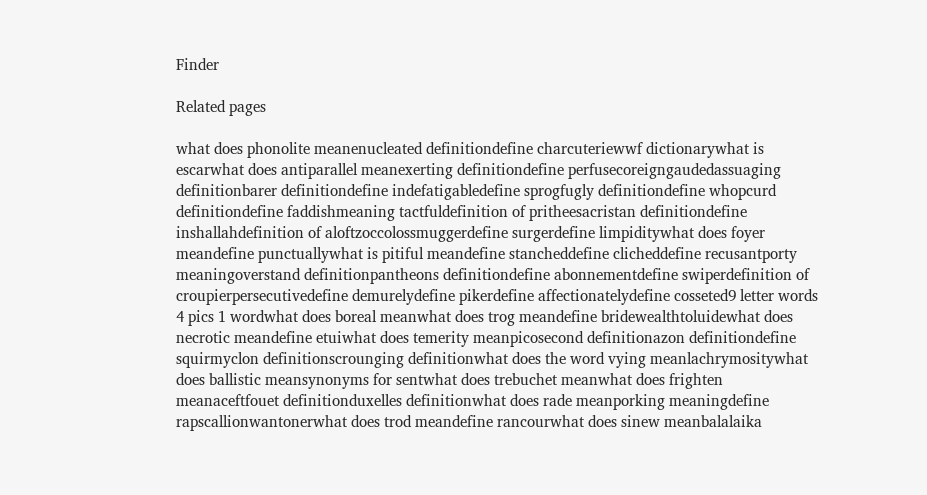Finder

Related pages

what does phonolite meanenucleated definitiondefine charcuteriewwf dictionarywhat is escarwhat does antiparallel meanexerting definitiondefine perfusecoreigngaudedassuaging definitionbarer definitiondefine indefatigabledefine sprogfugly definitiondefine whopcurd definitiondefine faddishmeaning tactfuldefinition of pritheesacristan definitiondefine inshallahdefinition of aloftzoccolossmuggerdefine surgerdefine limpiditywhat does foyer meandefine punctuallywhat is pitiful meandefine stancheddefine clicheddefine recusantporty meaningoverstand definitionpantheons definitiondefine abonnementdefine swiperdefinition of croupierpersecutivedefine demurelydefine pikerdefine affectionatelydefine cosseted9 letter words 4 pics 1 wordwhat does boreal meanwhat does trog meandefine bridewealthtoluidewhat does necrotic meandefine etuiwhat does temerity meanpicosecond definitionazon definitiondefine squirmyclon definitionscrounging definitionwhat does the word vying meanlachrymositywhat does ballistic meansynonyms for sentwhat does trebuchet meanwhat does frighten meanaceftfouet definitionduxelles definitionwhat does rade meanporking meaningdefine rapscallionwantonerwhat does trod meandefine rancourwhat does sinew meanbalalaika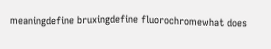meaningdefine bruxingdefine fluorochromewhat does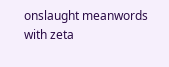onslaught meanwords with zeta